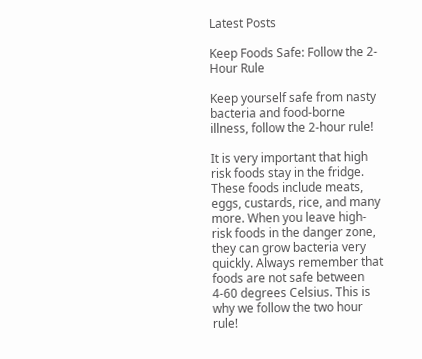Latest Posts

Keep Foods Safe: Follow the 2-Hour Rule

Keep yourself safe from nasty bacteria and food-borne illness, follow the 2-hour rule!

It is very important that high risk foods stay in the fridge. These foods include meats, eggs, custards, rice, and many more. When you leave high-risk foods in the danger zone, they can grow bacteria very quickly. Always remember that foods are not safe between 4-60 degrees Celsius. This is why we follow the two hour rule!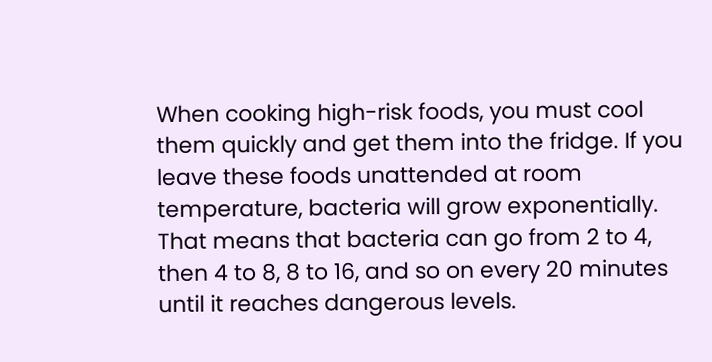When cooking high-risk foods, you must cool them quickly and get them into the fridge. If you leave these foods unattended at room temperature, bacteria will grow exponentially. That means that bacteria can go from 2 to 4, then 4 to 8, 8 to 16, and so on every 20 minutes until it reaches dangerous levels.